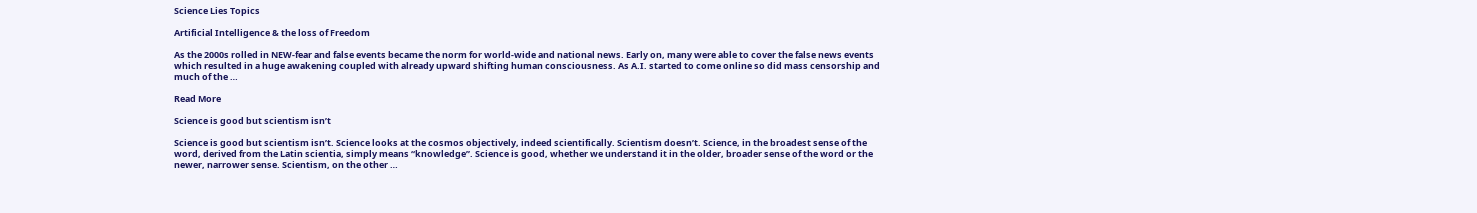Science Lies Topics

Artificial Intelligence & the loss of Freedom

As the 2000s rolled in NEW-fear and false events became the norm for world-wide and national news. Early on, many were able to cover the false news events which resulted in a huge awakening coupled with already upward shifting human consciousness. As A.I. started to come online so did mass censorship and much of the …

Read More

Science is good but scientism isn’t

Science is good but scientism isn’t. Science looks at the cosmos objectively, indeed scientifically. Scientism doesn’t. Science, in the broadest sense of the word, derived from the Latin scientia, simply means “knowledge”. Science is good, whether we understand it in the older, broader sense of the word or the newer, narrower sense. Scientism, on the other …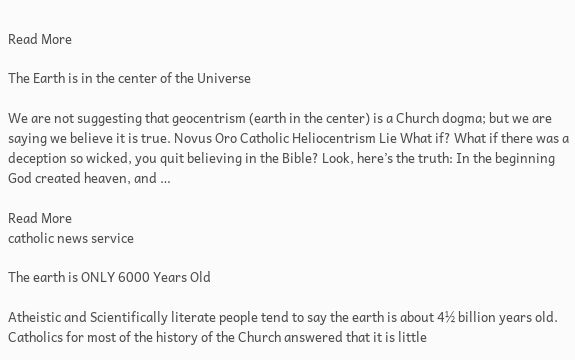Read More

The Earth is in the center of the Universe

We are not suggesting that geocentrism (earth in the center) is a Church dogma; but we are saying we believe it is true. Novus Oro Catholic Heliocentrism Lie What if? What if there was a deception so wicked, you quit believing in the Bible? Look, here’s the truth: In the beginning God created heaven, and …

Read More
catholic news service

The earth is ONLY 6000 Years Old

Atheistic and Scientifically literate people tend to say the earth is about 4½ billion years old. Catholics for most of the history of the Church answered that it is little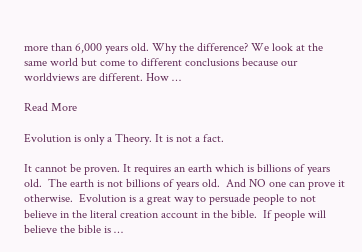more than 6,000 years old. Why the difference? We look at the same world but come to different conclusions because our worldviews are different. How …

Read More

Evolution is only a Theory. It is not a fact.

It cannot be proven. It requires an earth which is billions of years old.  The earth is not billions of years old.  And NO one can prove it otherwise.  Evolution is a great way to persuade people to not believe in the literal creation account in the bible.  If people will believe the bible is …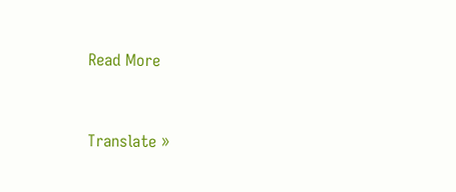Read More


Translate »